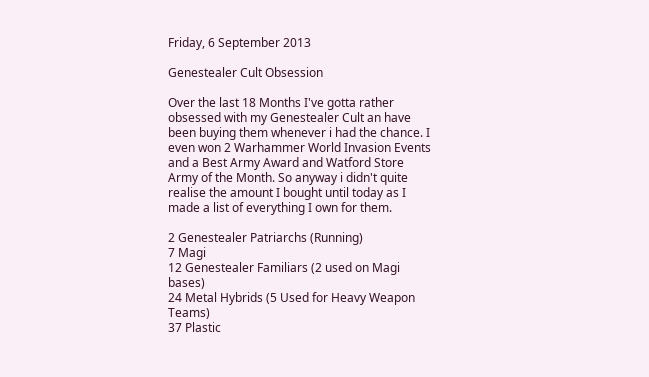Friday, 6 September 2013

Genestealer Cult Obsession

Over the last 18 Months I've gotta rather obsessed with my Genestealer Cult an have been buying them whenever i had the chance. I even won 2 Warhammer World Invasion Events and a Best Army Award and Watford Store Army of the Month. So anyway i didn't quite realise the amount I bought until today as I made a list of everything I own for them.

2 Genestealer Patriarchs (Running)
7 Magi
12 Genestealer Familiars (2 used on Magi bases)
24 Metal Hybrids (5 Used for Heavy Weapon Teams)
37 Plastic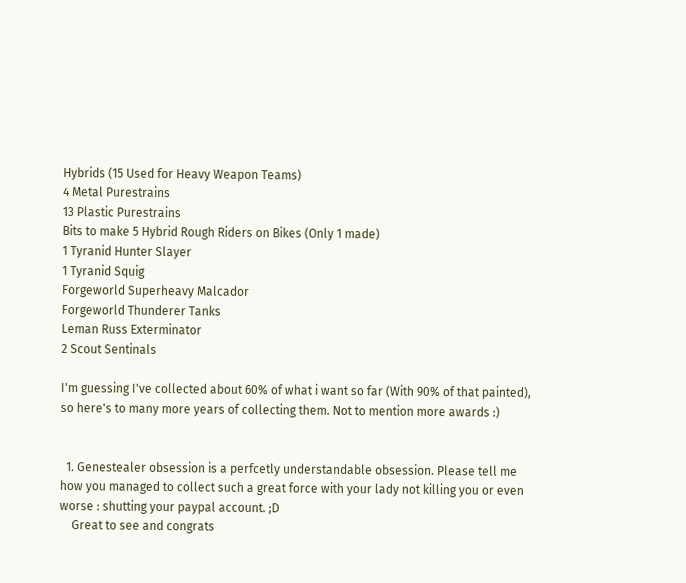Hybrids (15 Used for Heavy Weapon Teams)
4 Metal Purestrains
13 Plastic Purestrains
Bits to make 5 Hybrid Rough Riders on Bikes (Only 1 made)
1 Tyranid Hunter Slayer
1 Tyranid Squig
Forgeworld Superheavy Malcador
Forgeworld Thunderer Tanks
Leman Russ Exterminator
2 Scout Sentinals

I'm guessing I've collected about 60% of what i want so far (With 90% of that painted), so here's to many more years of collecting them. Not to mention more awards :)


  1. Genestealer obsession is a perfcetly understandable obsession. Please tell me how you managed to collect such a great force with your lady not killing you or even worse : shutting your paypal account. ;D
    Great to see and congrats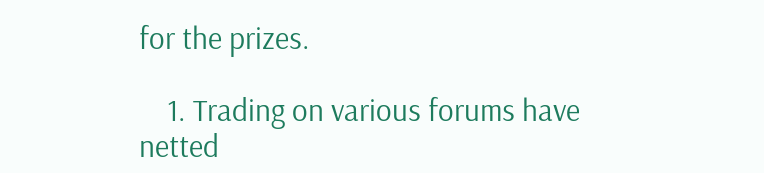for the prizes.

    1. Trading on various forums have netted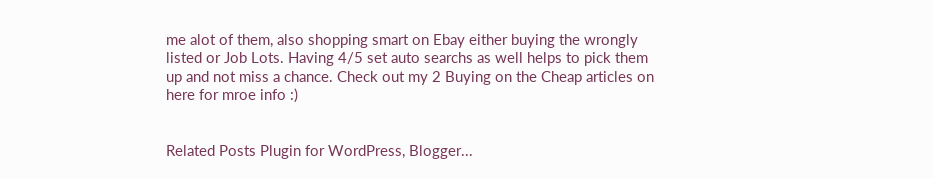me alot of them, also shopping smart on Ebay either buying the wrongly listed or Job Lots. Having 4/5 set auto searchs as well helps to pick them up and not miss a chance. Check out my 2 Buying on the Cheap articles on here for mroe info :)


Related Posts Plugin for WordPress, Blogger...